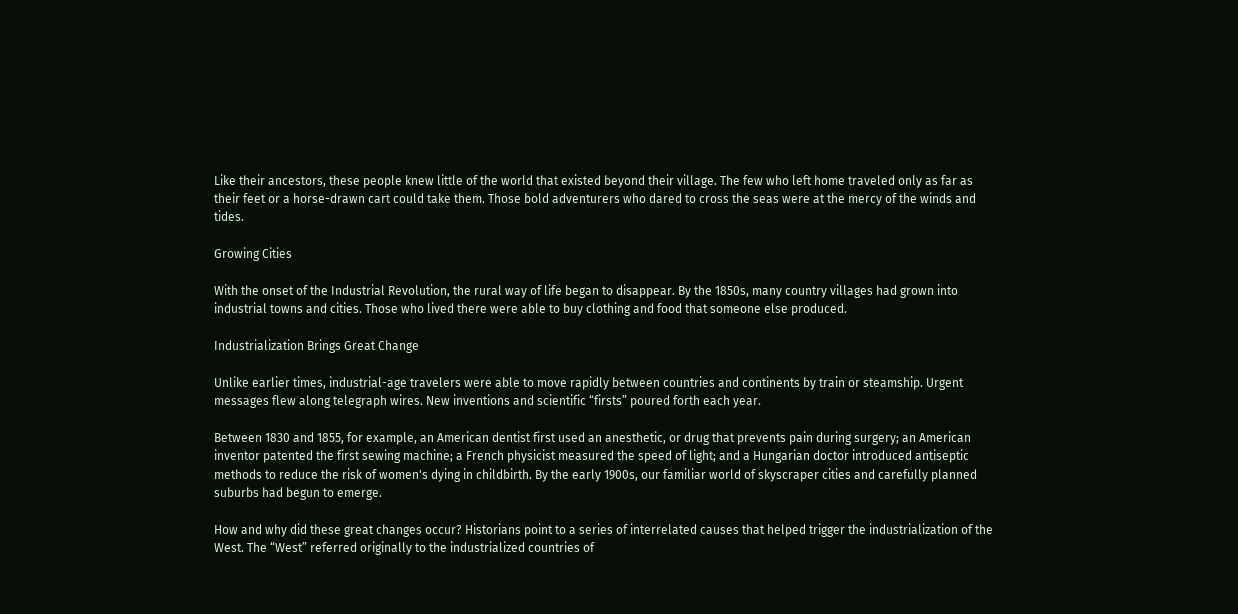Like their ancestors, these people knew little of the world that existed beyond their village. The few who left home traveled only as far as their feet or a horse-drawn cart could take them. Those bold adventurers who dared to cross the seas were at the mercy of the winds and tides.

Growing Cities

With the onset of the Industrial Revolution, the rural way of life began to disappear. By the 1850s, many country villages had grown into industrial towns and cities. Those who lived there were able to buy clothing and food that someone else produced.

Industrialization Brings Great Change

Unlike earlier times, industrial-age travelers were able to move rapidly between countries and continents by train or steamship. Urgent messages flew along telegraph wires. New inventions and scientific “firsts” poured forth each year.

Between 1830 and 1855, for example, an American dentist first used an anesthetic, or drug that prevents pain during surgery; an American inventor patented the first sewing machine; a French physicist measured the speed of light; and a Hungarian doctor introduced antiseptic methods to reduce the risk of women's dying in childbirth. By the early 1900s, our familiar world of skyscraper cities and carefully planned suburbs had begun to emerge.

How and why did these great changes occur? Historians point to a series of interrelated causes that helped trigger the industrialization of the West. The “West” referred originally to the industrialized countries of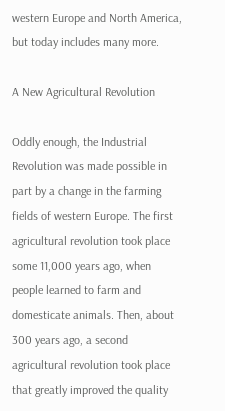western Europe and North America, but today includes many more.

A New Agricultural Revolution

Oddly enough, the Industrial Revolution was made possible in part by a change in the farming fields of western Europe. The first agricultural revolution took place some 11,000 years ago, when people learned to farm and domesticate animals. Then, about 300 years ago, a second agricultural revolution took place that greatly improved the quality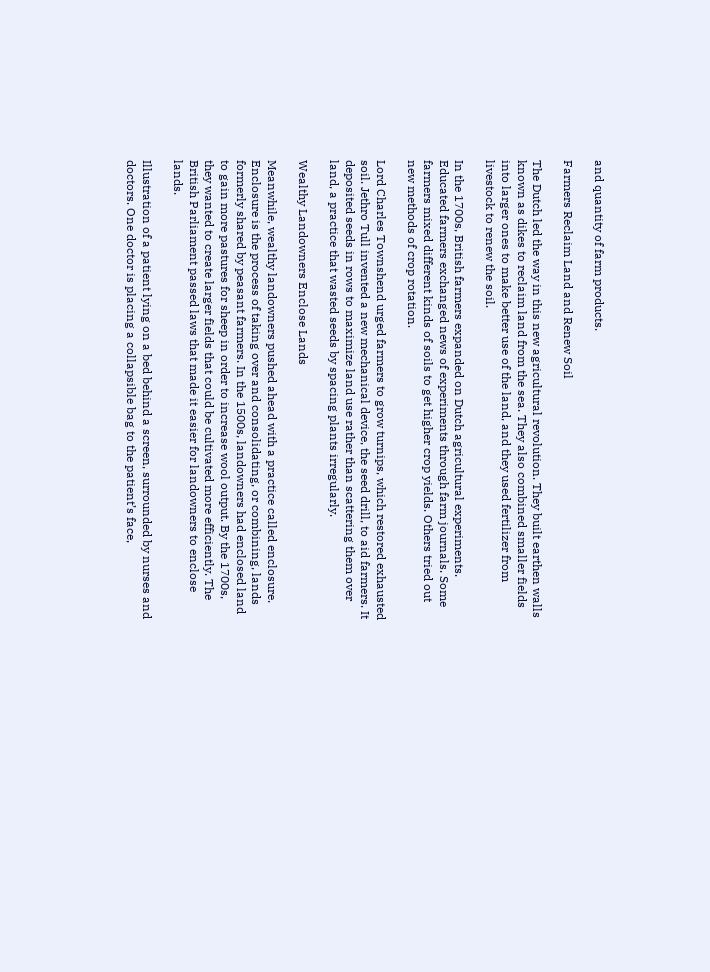and quantity of farm products.

Farmers Reclaim Land and Renew Soil

The Dutch led the way in this new agricultural revolution. They built earthen walls known as dikes to reclaim land from the sea. They also combined smaller fields into larger ones to make better use of the land, and they used fertilizer from livestock to renew the soil.

In the 1700s, British farmers expanded on Dutch agricultural experiments. Educated farmers exchanged news of experiments through farm journals. Some farmers mixed different kinds of soils to get higher crop yields. Others tried out new methods of crop rotation.

Lord Charles Townshend urged farmers to grow turnips, which restored exhausted soil. Jethro Tull invented a new mechanical device, the seed drill, to aid farmers. It deposited seeds in rows to maximize land use rather than scattering them over land, a practice that wasted seeds by spacing plants irregularly.

Wealthy Landowners Enclose Lands

Meanwhile, wealthy landowners pushed ahead with a practice called enclosure. Enclosure is the process of taking over and consolidating, or combining, lands formerly shared by peasant farmers. In the 1500s, landowners had enclosed land to gain more pastures for sheep in order to increase wool output. By the 1700s, they wanted to create larger fields that could be cultivated more efficiently. The British Parliament passed laws that made it easier for landowners to enclose lands.

Illustration of a patient lying on a bed behind a screen, surrounded by nurses and doctors. One doctor is placing a collapsible bag to the patient’s face,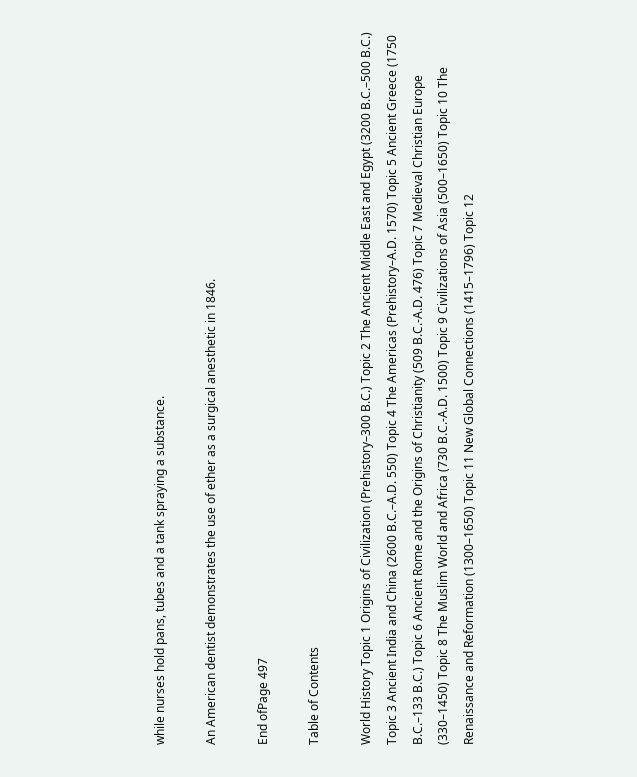while nurses hold pans, tubes and a tank spraying a substance.

An American dentist demonstrates the use of ether as a surgical anesthetic in 1846.

End ofPage 497

Table of Contents

World History Topic 1 Origins of Civilization (Prehistory–300 B.C.) Topic 2 The Ancient Middle East and Egypt (3200 B.C.–500 B.C.) Topic 3 Ancient India and China (2600 B.C.–A.D. 550) Topic 4 The Americas (Prehistory–A.D. 1570) Topic 5 Ancient Greece (1750 B.C.–133 B.C.) Topic 6 Ancient Rome and the Origins of Christianity (509 B.C.-A.D. 476) Topic 7 Medieval Christian Europe (330–1450) Topic 8 The Muslim World and Africa (730 B.C.-A.D. 1500) Topic 9 Civilizations of Asia (500–1650) Topic 10 The Renaissance and Reformation (1300–1650) Topic 11 New Global Connections (1415–1796) Topic 12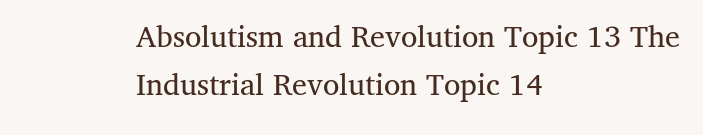Absolutism and Revolution Topic 13 The Industrial Revolution Topic 14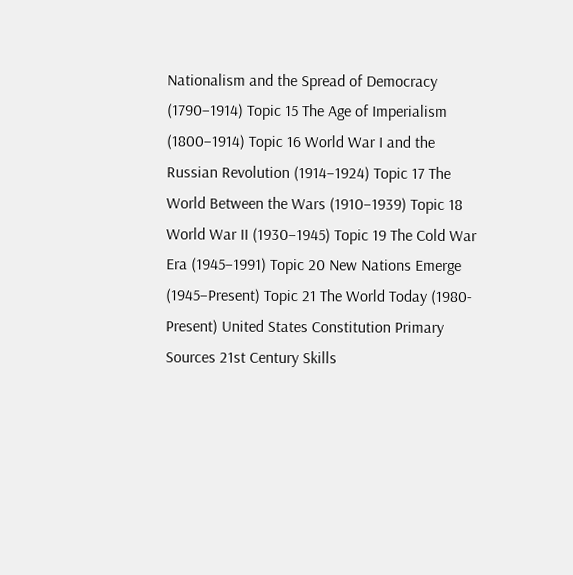Nationalism and the Spread of Democracy (1790–1914) Topic 15 The Age of Imperialism (1800–1914) Topic 16 World War I and the Russian Revolution (1914–1924) Topic 17 The World Between the Wars (1910–1939) Topic 18 World War II (1930–1945) Topic 19 The Cold War Era (1945–1991) Topic 20 New Nations Emerge (1945–Present) Topic 21 The World Today (1980-Present) United States Constitution Primary Sources 21st Century Skills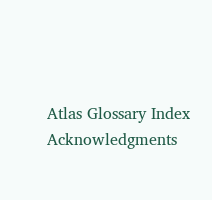Atlas Glossary Index Acknowledgments